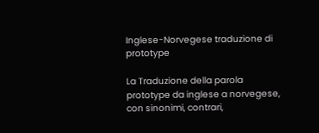Inglese-Norvegese traduzione di prototype

La Traduzione della parola prototype da inglese a norvegese, con sinonimi, contrari,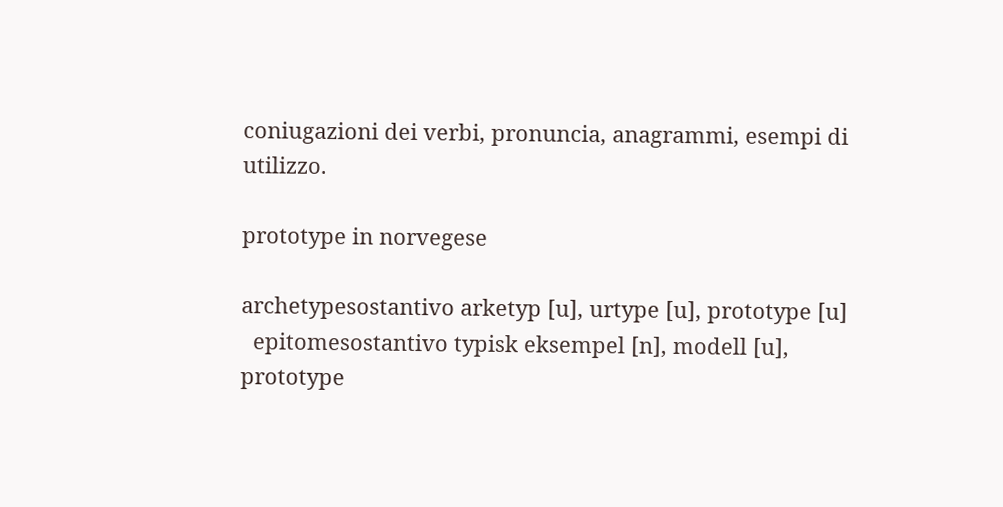coniugazioni dei verbi, pronuncia, anagrammi, esempi di utilizzo.

prototype in norvegese

archetypesostantivo arketyp [u], urtype [u], prototype [u]
  epitomesostantivo typisk eksempel [n], modell [u], prototype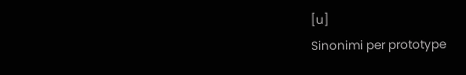[u]
Sinonimi per prototype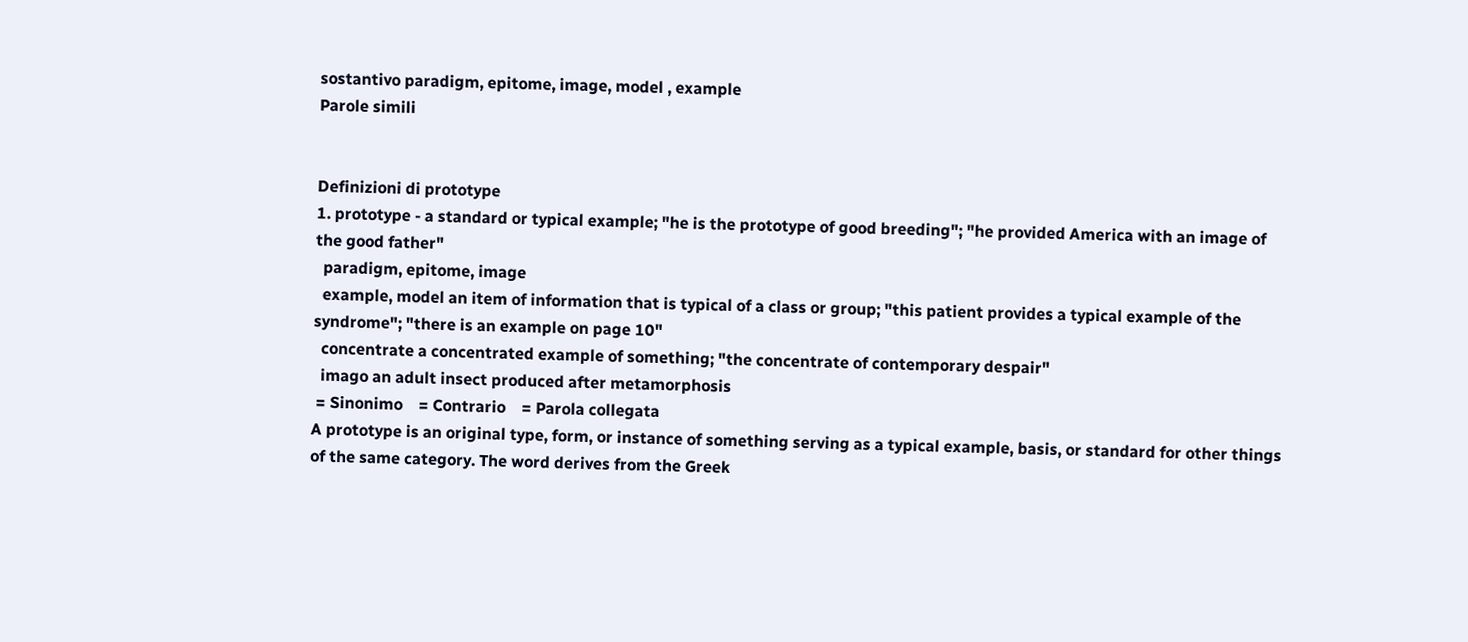sostantivo paradigm, epitome, image, model , example
Parole simili


Definizioni di prototype
1. prototype - a standard or typical example; "he is the prototype of good breeding"; "he provided America with an image of the good father"
  paradigm, epitome, image
  example, model an item of information that is typical of a class or group; "this patient provides a typical example of the syndrome"; "there is an example on page 10"
  concentrate a concentrated example of something; "the concentrate of contemporary despair"
  imago an adult insect produced after metamorphosis
 = Sinonimo    = Contrario    = Parola collegata
A prototype is an original type, form, or instance of something serving as a typical example, basis, or standard for other things of the same category. The word derives from the Greek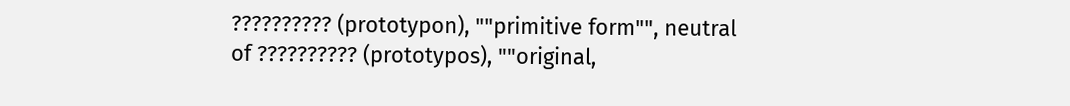?????????? (prototypon), ""primitive form"", neutral of ?????????? (prototypos), ""original,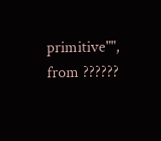primitive"", from ??????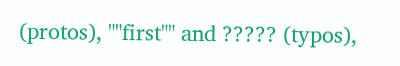(protos), ""first"" and ????? (typos),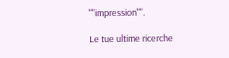""impression"".

Le tue ultime ricerche